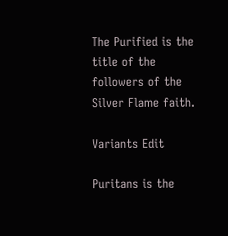The Purified is the title of the followers of the Silver Flame faith.

Variants Edit

Puritans is the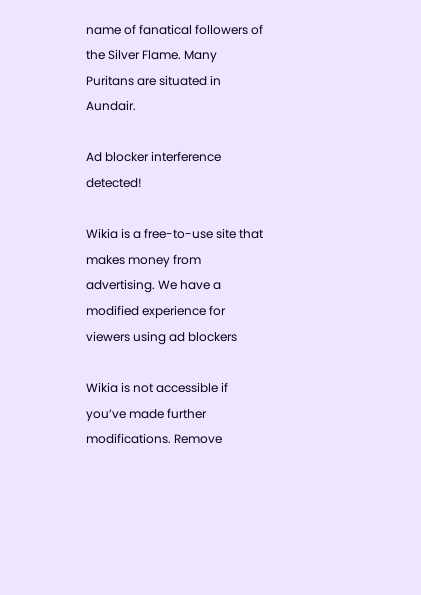name of fanatical followers of the Silver Flame. Many Puritans are situated in Aundair.

Ad blocker interference detected!

Wikia is a free-to-use site that makes money from advertising. We have a modified experience for viewers using ad blockers

Wikia is not accessible if you’ve made further modifications. Remove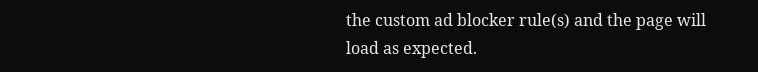the custom ad blocker rule(s) and the page will load as expected.